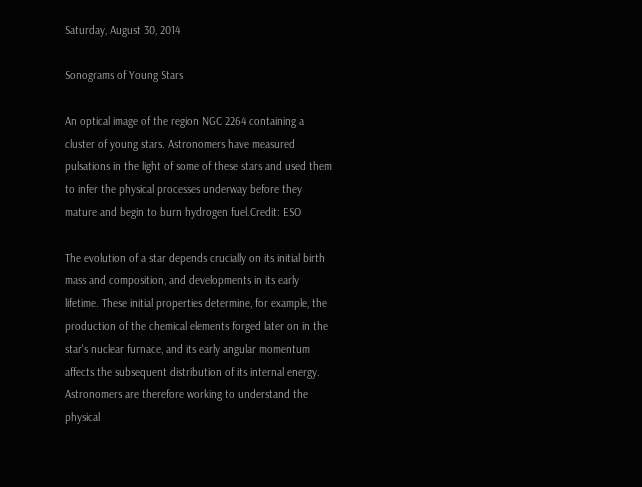Saturday, August 30, 2014

Sonograms of Young Stars

An optical image of the region NGC 2264 containing a cluster of young stars. Astronomers have measured pulsations in the light of some of these stars and used them to infer the physical processes underway before they mature and begin to burn hydrogen fuel.Credit: ESO

The evolution of a star depends crucially on its initial birth mass and composition, and developments in its early lifetime. These initial properties determine, for example, the production of the chemical elements forged later on in the star's nuclear furnace, and its early angular momentum affects the subsequent distribution of its internal energy. Astronomers are therefore working to understand the physical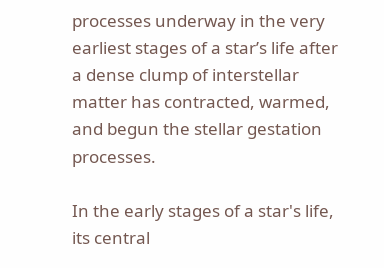processes underway in the very earliest stages of a star’s life after a dense clump of interstellar matter has contracted, warmed, and begun the stellar gestation processes.

In the early stages of a star's life, its central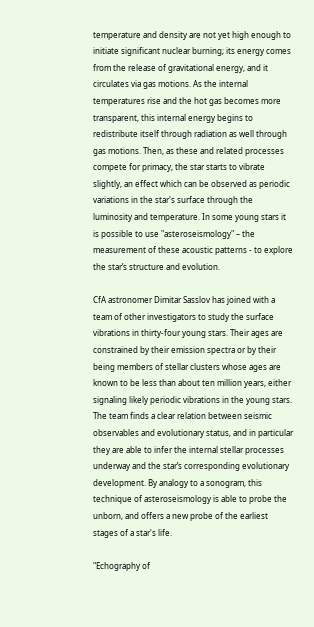temperature and density are not yet high enough to initiate significant nuclear burning; its energy comes from the release of gravitational energy, and it circulates via gas motions. As the internal temperatures rise and the hot gas becomes more transparent, this internal energy begins to redistribute itself through radiation as well through gas motions. Then, as these and related processes compete for primacy, the star starts to vibrate slightly, an effect which can be observed as periodic variations in the star's surface through the luminosity and temperature. In some young stars it is possible to use "asteroseismology" – the measurement of these acoustic patterns - to explore the star’s structure and evolution.

CfA astronomer Dimitar Sasslov has joined with a team of other investigators to study the surface vibrations in thirty-four young stars. Their ages are constrained by their emission spectra or by their being members of stellar clusters whose ages are known to be less than about ten million years, either signaling likely periodic vibrations in the young stars. The team finds a clear relation between seismic observables and evolutionary status, and in particular they are able to infer the internal stellar processes underway and the star’s corresponding evolutionary development. By analogy to a sonogram, this technique of asteroseismology is able to probe the unborn, and offers a new probe of the earliest stages of a star's life.

"Echography of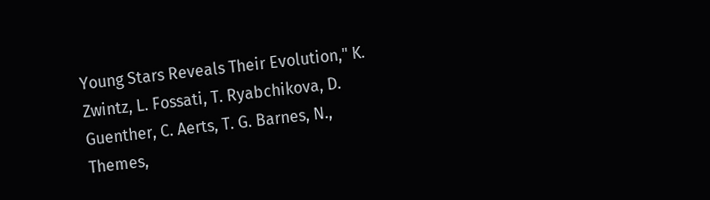Young Stars Reveals Their Evolution," K. Zwintz, L. Fossati, T. Ryabchikova, D. Guenther, C. Aerts, T. G. Barnes, N., Themes,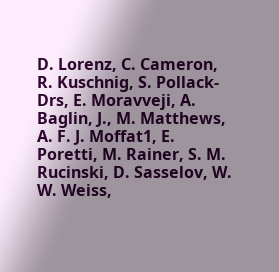D. Lorenz, C. Cameron, R. Kuschnig, S. Pollack-Drs, E. Moravveji, A. Baglin, J., M. Matthews, A. F. J. Moffat1, E. Poretti, M. Rainer, S. M. Rucinski, D. Sasselov, W. W. Weiss,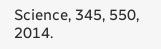Science, 345, 550, 2014.